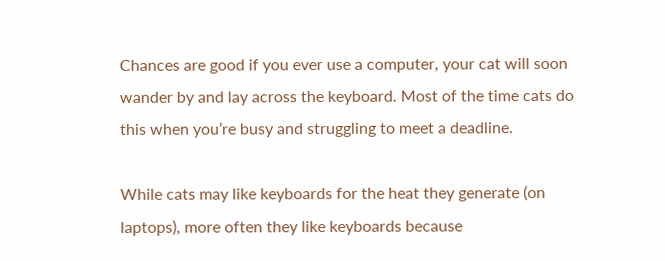Chances are good if you ever use a computer, your cat will soon wander by and lay across the keyboard. Most of the time cats do this when you’re busy and struggling to meet a deadline.

While cats may like keyboards for the heat they generate (on laptops), more often they like keyboards because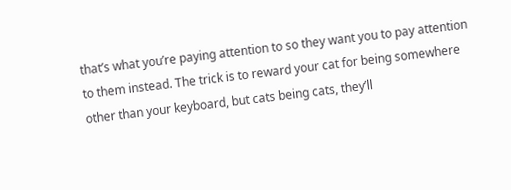that’s what you’re paying attention to so they want you to pay attention to them instead. The trick is to reward your cat for being somewhere other than your keyboard, but cats being cats, they’ll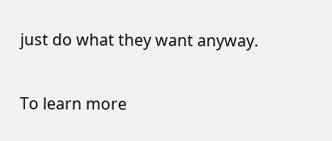just do what they want anyway.

To learn more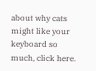about why cats might like your keyboard so much, click here.